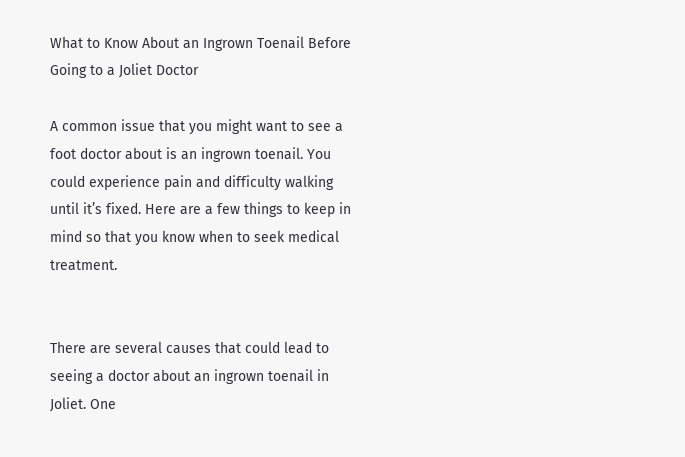What to Know About an Ingrown Toenail Before Going to a Joliet Doctor

A common issue that you might want to see a foot doctor about is an ingrown toenail. You could experience pain and difficulty walking until it’s fixed. Here are a few things to keep in mind so that you know when to seek medical treatment.


There are several causes that could lead to seeing a doctor about an ingrown toenail in Joliet. One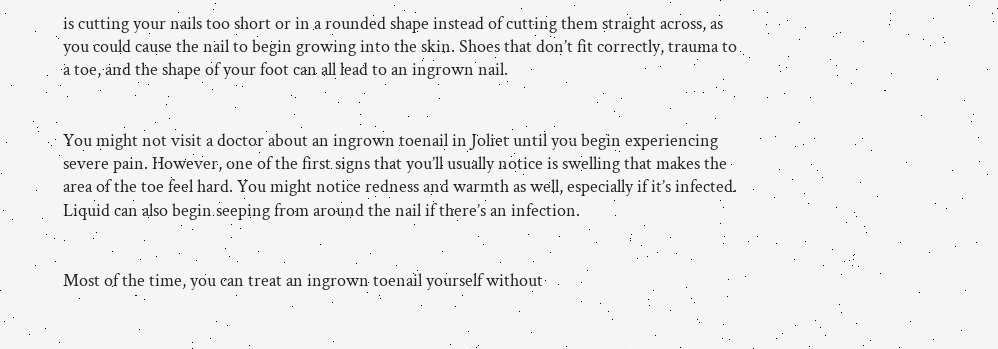is cutting your nails too short or in a rounded shape instead of cutting them straight across, as you could cause the nail to begin growing into the skin. Shoes that don’t fit correctly, trauma to a toe, and the shape of your foot can all lead to an ingrown nail.


You might not visit a doctor about an ingrown toenail in Joliet until you begin experiencing severe pain. However, one of the first signs that you’ll usually notice is swelling that makes the area of the toe feel hard. You might notice redness and warmth as well, especially if it’s infected. Liquid can also begin seeping from around the nail if there’s an infection.


Most of the time, you can treat an ingrown toenail yourself without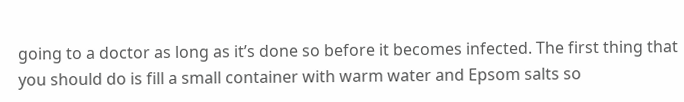going to a doctor as long as it’s done so before it becomes infected. The first thing that you should do is fill a small container with warm water and Epsom salts so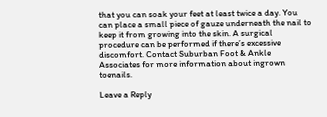that you can soak your feet at least twice a day. You can place a small piece of gauze underneath the nail to keep it from growing into the skin. A surgical procedure can be performed if there’s excessive discomfort. Contact Suburban Foot & Ankle Associates for more information about ingrown toenails.

Leave a Reply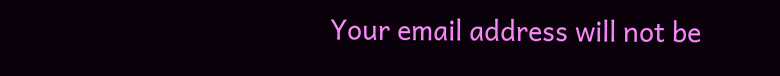Your email address will not be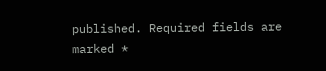published. Required fields are marked *